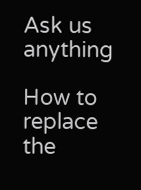Ask us anything

How to replace the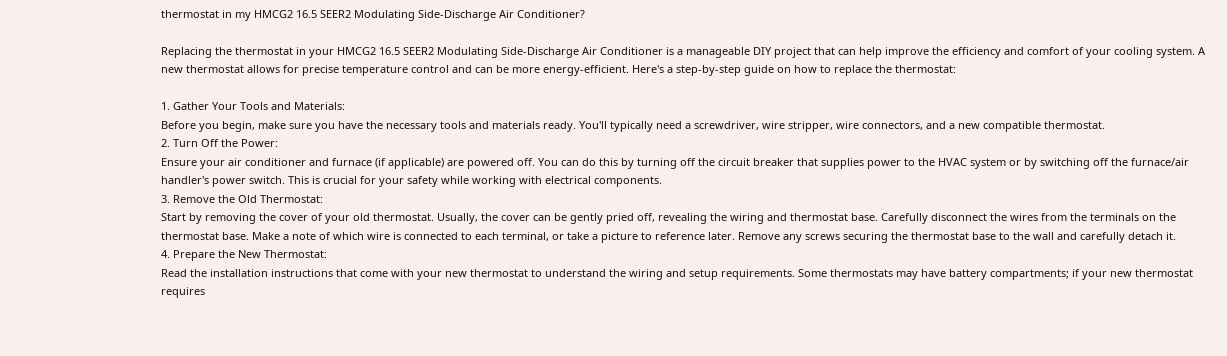thermostat in my HMCG2 16.5 SEER2 Modulating Side-Discharge Air Conditioner?

Replacing the thermostat in your HMCG2 16.5 SEER2 Modulating Side-Discharge Air Conditioner is a manageable DIY project that can help improve the efficiency and comfort of your cooling system. A new thermostat allows for precise temperature control and can be more energy-efficient. Here's a step-by-step guide on how to replace the thermostat:

1. Gather Your Tools and Materials:
Before you begin, make sure you have the necessary tools and materials ready. You'll typically need a screwdriver, wire stripper, wire connectors, and a new compatible thermostat.
2. Turn Off the Power:
Ensure your air conditioner and furnace (if applicable) are powered off. You can do this by turning off the circuit breaker that supplies power to the HVAC system or by switching off the furnace/air handler's power switch. This is crucial for your safety while working with electrical components.
3. Remove the Old Thermostat:
Start by removing the cover of your old thermostat. Usually, the cover can be gently pried off, revealing the wiring and thermostat base. Carefully disconnect the wires from the terminals on the thermostat base. Make a note of which wire is connected to each terminal, or take a picture to reference later. Remove any screws securing the thermostat base to the wall and carefully detach it.
4. Prepare the New Thermostat:
Read the installation instructions that come with your new thermostat to understand the wiring and setup requirements. Some thermostats may have battery compartments; if your new thermostat requires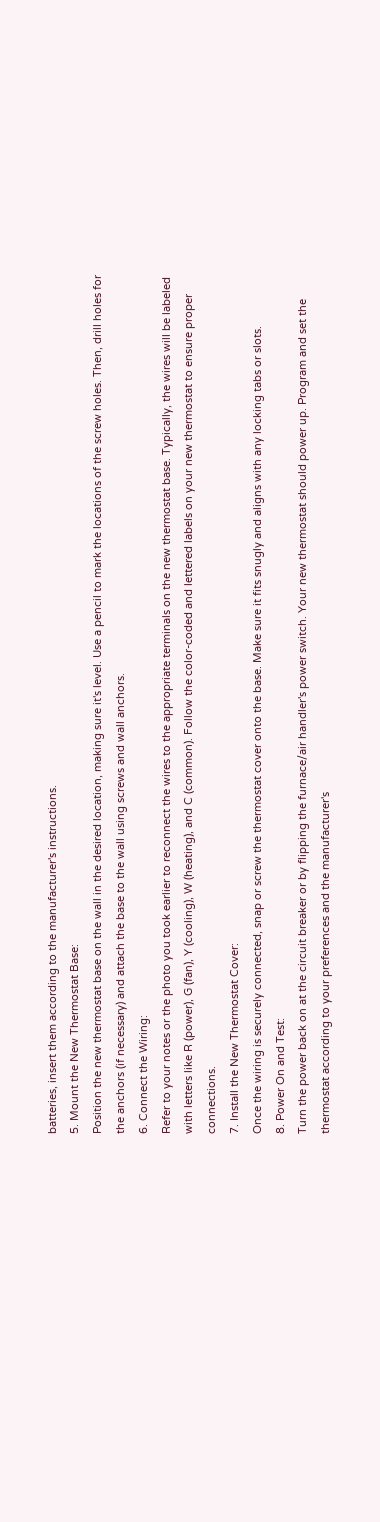batteries, insert them according to the manufacturer's instructions.
5. Mount the New Thermostat Base:
Position the new thermostat base on the wall in the desired location, making sure it's level. Use a pencil to mark the locations of the screw holes. Then, drill holes for the anchors (if necessary) and attach the base to the wall using screws and wall anchors.
6. Connect the Wiring:
Refer to your notes or the photo you took earlier to reconnect the wires to the appropriate terminals on the new thermostat base. Typically, the wires will be labeled with letters like R (power), G (fan), Y (cooling), W (heating), and C (common). Follow the color-coded and lettered labels on your new thermostat to ensure proper connections.
7. Install the New Thermostat Cover:
Once the wiring is securely connected, snap or screw the thermostat cover onto the base. Make sure it fits snugly and aligns with any locking tabs or slots.
8. Power On and Test:
Turn the power back on at the circuit breaker or by flipping the furnace/air handler's power switch. Your new thermostat should power up. Program and set the thermostat according to your preferences and the manufacturer's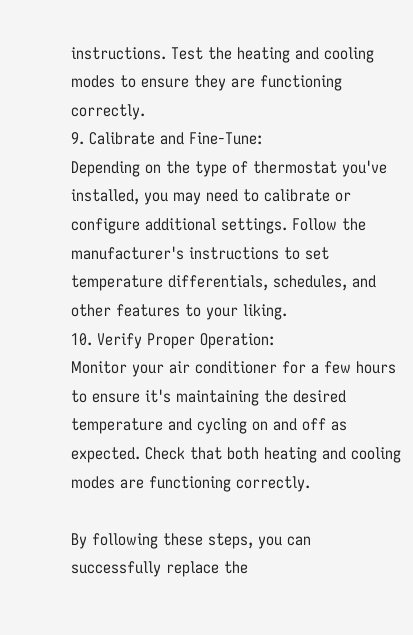instructions. Test the heating and cooling modes to ensure they are functioning correctly.
9. Calibrate and Fine-Tune:
Depending on the type of thermostat you've installed, you may need to calibrate or configure additional settings. Follow the manufacturer's instructions to set temperature differentials, schedules, and other features to your liking.
10. Verify Proper Operation:
Monitor your air conditioner for a few hours to ensure it's maintaining the desired temperature and cycling on and off as expected. Check that both heating and cooling modes are functioning correctly.

By following these steps, you can successfully replace the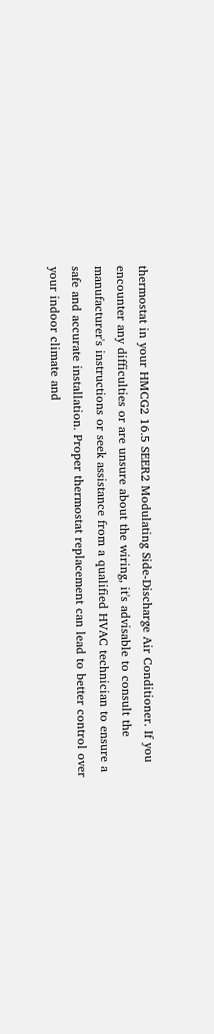thermostat in your HMCG2 16.5 SEER2 Modulating Side-Discharge Air Conditioner. If you encounter any difficulties or are unsure about the wiring, it's advisable to consult the manufacturer's instructions or seek assistance from a qualified HVAC technician to ensure a safe and accurate installation. Proper thermostat replacement can lead to better control over your indoor climate and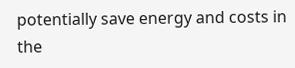potentially save energy and costs in the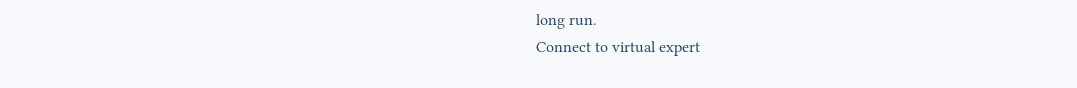long run.
Connect to virtual expert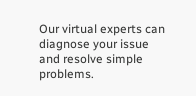Our virtual experts can diagnose your issue and resolve simple problems.